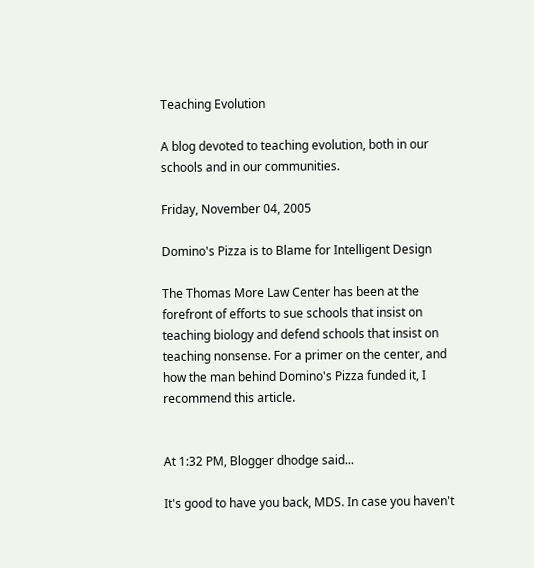Teaching Evolution

A blog devoted to teaching evolution, both in our schools and in our communities.

Friday, November 04, 2005

Domino's Pizza is to Blame for Intelligent Design

The Thomas More Law Center has been at the forefront of efforts to sue schools that insist on teaching biology and defend schools that insist on teaching nonsense. For a primer on the center, and how the man behind Domino's Pizza funded it, I recommend this article.


At 1:32 PM, Blogger dhodge said...

It's good to have you back, MDS. In case you haven't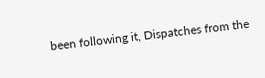been following it, Dispatches from the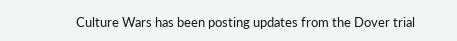Culture Wars has been posting updates from the Dover trial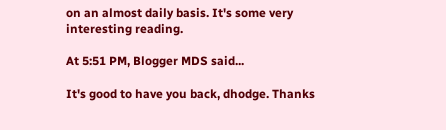on an almost daily basis. It's some very interesting reading.

At 5:51 PM, Blogger MDS said...

It's good to have you back, dhodge. Thanks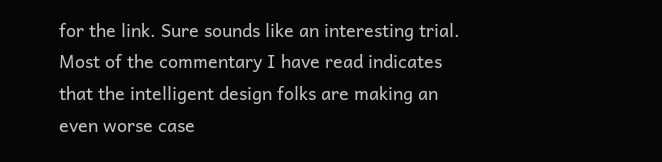for the link. Sure sounds like an interesting trial. Most of the commentary I have read indicates that the intelligent design folks are making an even worse case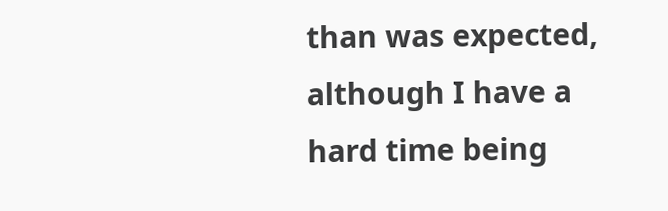than was expected, although I have a hard time being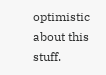optimistic about this stuff.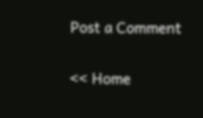Post a Comment

<< Home